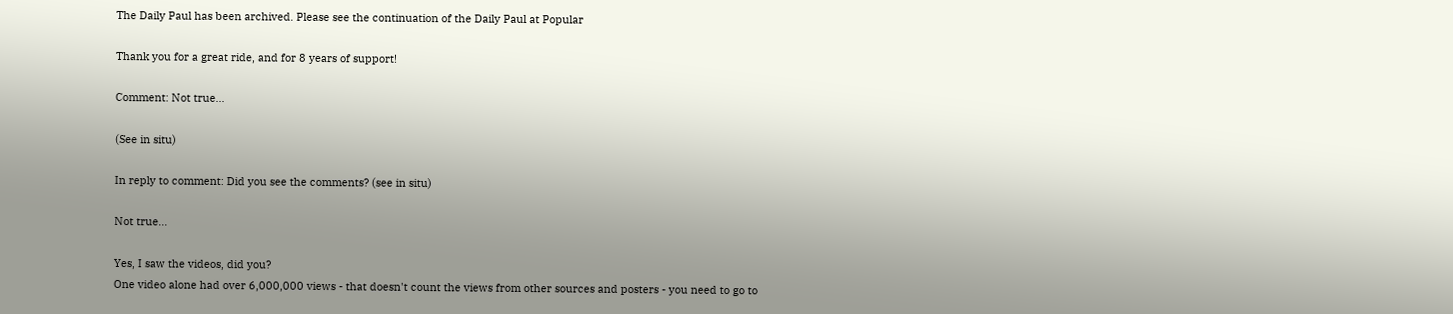The Daily Paul has been archived. Please see the continuation of the Daily Paul at Popular

Thank you for a great ride, and for 8 years of support!

Comment: Not true...

(See in situ)

In reply to comment: Did you see the comments? (see in situ)

Not true...

Yes, I saw the videos, did you?
One video alone had over 6,000,000 views - that doesn't count the views from other sources and posters - you need to go to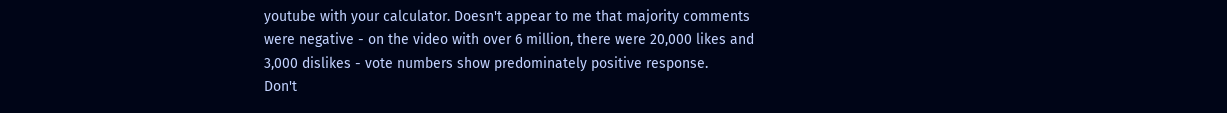youtube with your calculator. Doesn't appear to me that majority comments were negative - on the video with over 6 million, there were 20,000 likes and 3,000 dislikes - vote numbers show predominately positive response.
Don't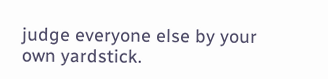judge everyone else by your own yardstick.